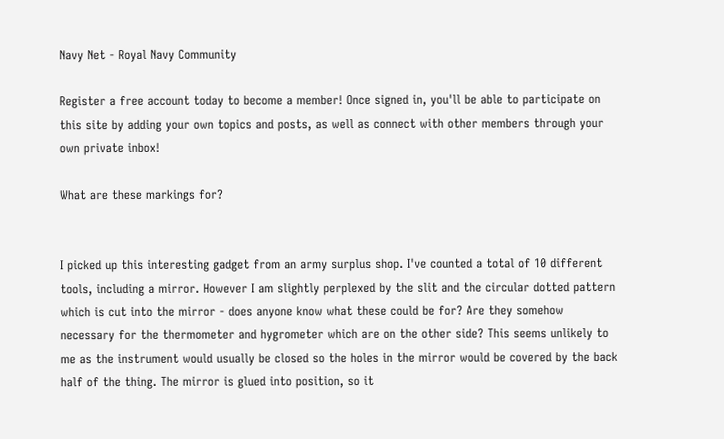Navy Net - Royal Navy Community

Register a free account today to become a member! Once signed in, you'll be able to participate on this site by adding your own topics and posts, as well as connect with other members through your own private inbox!

What are these markings for?


I picked up this interesting gadget from an army surplus shop. I've counted a total of 10 different tools, including a mirror. However I am slightly perplexed by the slit and the circular dotted pattern which is cut into the mirror - does anyone know what these could be for? Are they somehow necessary for the thermometer and hygrometer which are on the other side? This seems unlikely to me as the instrument would usually be closed so the holes in the mirror would be covered by the back half of the thing. The mirror is glued into position, so it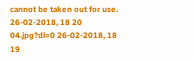cannot be taken out for use. 26-02-2018, 18 20 04.jpg?dl=0 26-02-2018, 18 19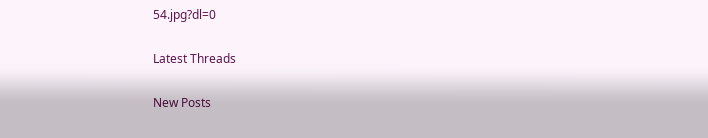54.jpg?dl=0

Latest Threads

New Posts